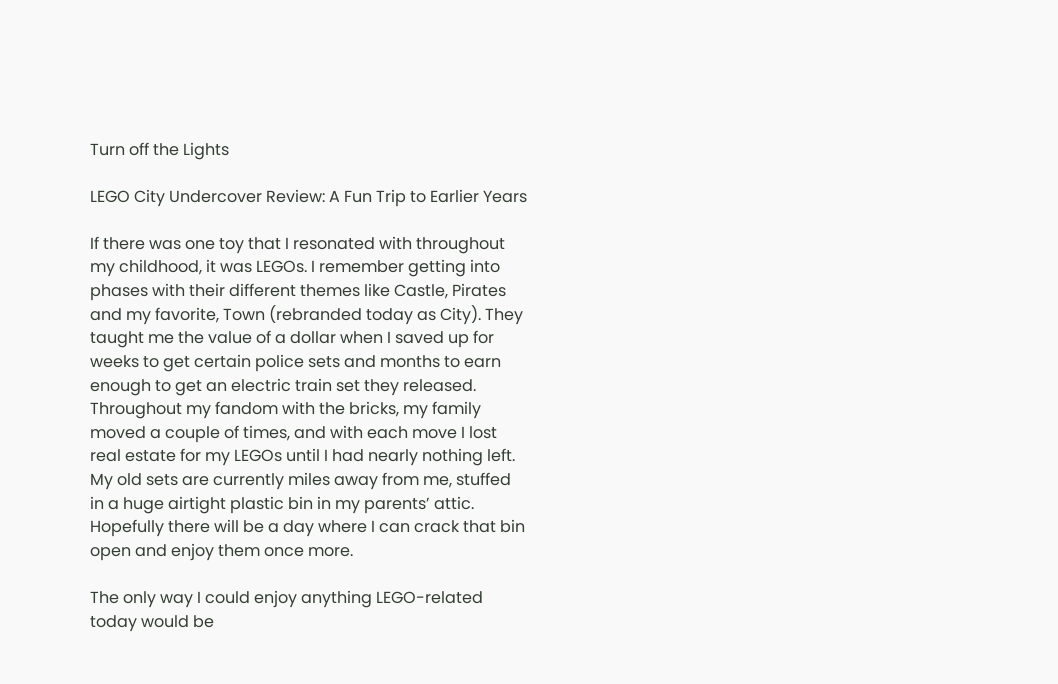Turn off the Lights

LEGO City Undercover Review: A Fun Trip to Earlier Years

If there was one toy that I resonated with throughout my childhood, it was LEGOs. I remember getting into phases with their different themes like Castle, Pirates and my favorite, Town (rebranded today as City). They taught me the value of a dollar when I saved up for weeks to get certain police sets and months to earn enough to get an electric train set they released. Throughout my fandom with the bricks, my family moved a couple of times, and with each move I lost real estate for my LEGOs until I had nearly nothing left. My old sets are currently miles away from me, stuffed in a huge airtight plastic bin in my parents’ attic. Hopefully there will be a day where I can crack that bin open and enjoy them once more.

The only way I could enjoy anything LEGO-related today would be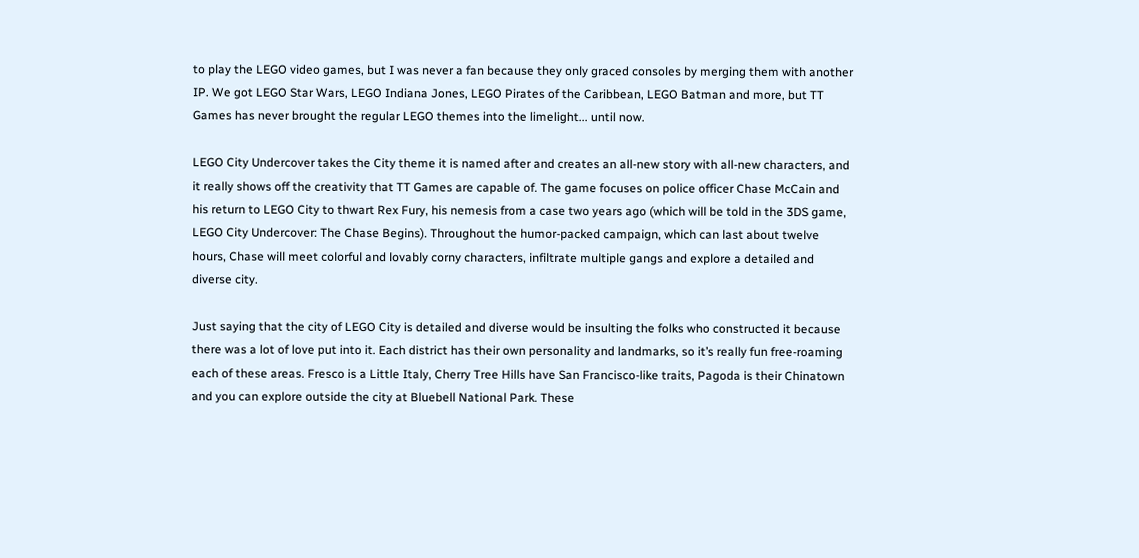to play the LEGO video games, but I was never a fan because they only graced consoles by merging them with another IP. We got LEGO Star Wars, LEGO Indiana Jones, LEGO Pirates of the Caribbean, LEGO Batman and more, but TT Games has never brought the regular LEGO themes into the limelight... until now.

LEGO City Undercover takes the City theme it is named after and creates an all-new story with all-new characters, and it really shows off the creativity that TT Games are capable of. The game focuses on police officer Chase McCain and his return to LEGO City to thwart Rex Fury, his nemesis from a case two years ago (which will be told in the 3DS game, LEGO City Undercover: The Chase Begins). Throughout the humor-packed campaign, which can last about twelve hours, Chase will meet colorful and lovably corny characters, infiltrate multiple gangs and explore a detailed and diverse city.

Just saying that the city of LEGO City is detailed and diverse would be insulting the folks who constructed it because there was a lot of love put into it. Each district has their own personality and landmarks, so it’s really fun free-roaming each of these areas. Fresco is a Little Italy, Cherry Tree Hills have San Francisco-like traits, Pagoda is their Chinatown and you can explore outside the city at Bluebell National Park. These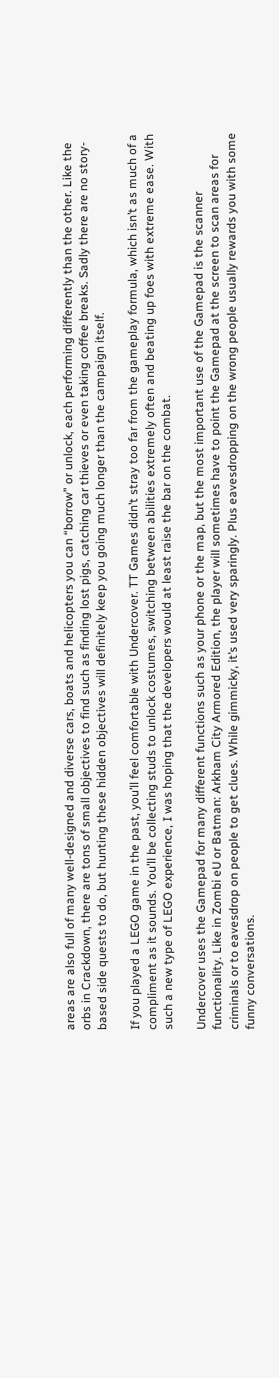areas are also full of many well-designed and diverse cars, boats and helicopters you can “borrow” or unlock, each performing differently than the other. Like the orbs in Crackdown, there are tons of small objectives to find such as finding lost pigs, catching car thieves or even taking coffee breaks. Sadly there are no story-based side quests to do, but hunting these hidden objectives will definitely keep you going much longer than the campaign itself.

If you played a LEGO game in the past, you’ll feel comfortable with Undercover. TT Games didn’t stray too far from the gameplay formula, which isn’t as much of a compliment as it sounds. You’ll be collecting studs to unlock costumes, switching between abilities extremely often and beating up foes with extreme ease. With such a new type of LEGO experience, I was hoping that the developers would at least raise the bar on the combat.

Undercover uses the Gamepad for many different functions such as your phone or the map, but the most important use of the Gamepad is the scanner functionality. Like in Zombi eU or Batman: Arkham City Armored Edition, the player will sometimes have to point the Gamepad at the screen to scan areas for criminals or to eavesdrop on people to get clues. While gimmicky, it’s used very sparingly. Plus eavesdropping on the wrong people usually rewards you with some funny conversations.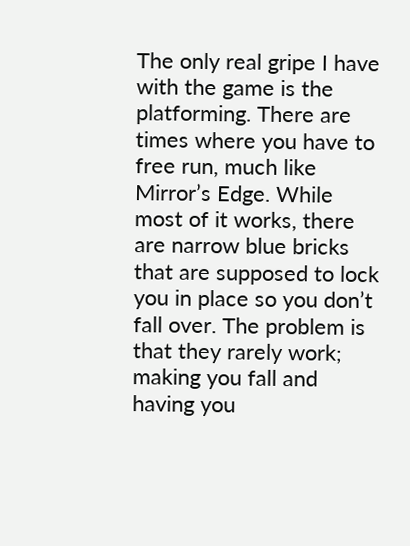The only real gripe I have with the game is the platforming. There are times where you have to free run, much like Mirror’s Edge. While most of it works, there are narrow blue bricks that are supposed to lock you in place so you don’t fall over. The problem is that they rarely work; making you fall and having you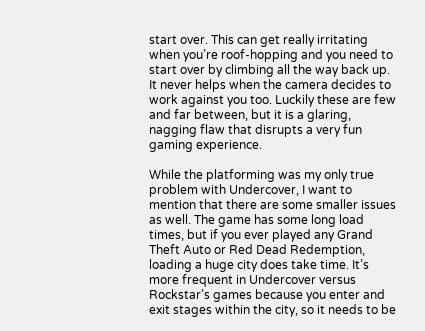start over. This can get really irritating when you’re roof-hopping and you need to start over by climbing all the way back up. It never helps when the camera decides to work against you too. Luckily these are few and far between, but it is a glaring, nagging flaw that disrupts a very fun gaming experience.

While the platforming was my only true problem with Undercover, I want to mention that there are some smaller issues as well. The game has some long load times, but if you ever played any Grand Theft Auto or Red Dead Redemption, loading a huge city does take time. It’s more frequent in Undercover versus Rockstar’s games because you enter and exit stages within the city, so it needs to be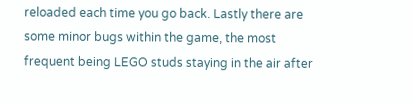reloaded each time you go back. Lastly there are some minor bugs within the game, the most frequent being LEGO studs staying in the air after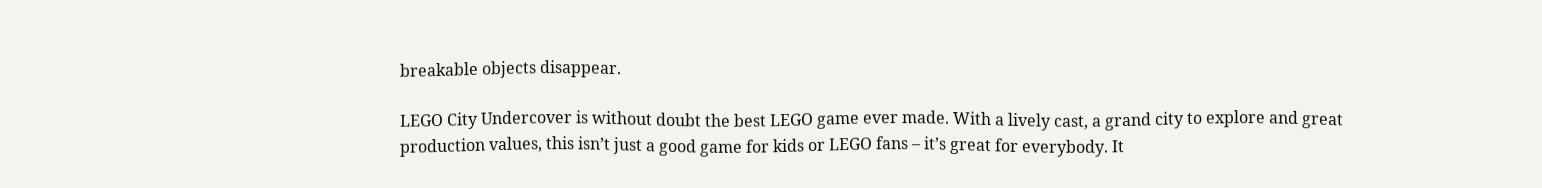breakable objects disappear.

LEGO City Undercover is without doubt the best LEGO game ever made. With a lively cast, a grand city to explore and great production values, this isn’t just a good game for kids or LEGO fans – it’s great for everybody. It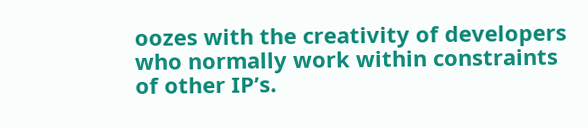oozes with the creativity of developers who normally work within constraints of other IP’s.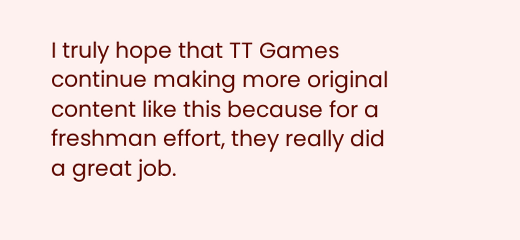I truly hope that TT Games continue making more original content like this because for a freshman effort, they really did a great job.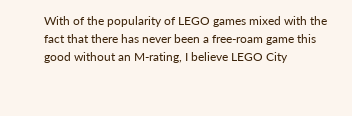With of the popularity of LEGO games mixed with the fact that there has never been a free-roam game this good without an M-rating, I believe LEGO City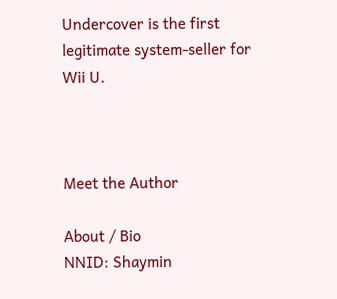Undercover is the first legitimate system-seller for Wii U.



Meet the Author

About / Bio
NNID: Shaymin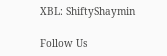XBL: ShiftyShaymin

Follow Us